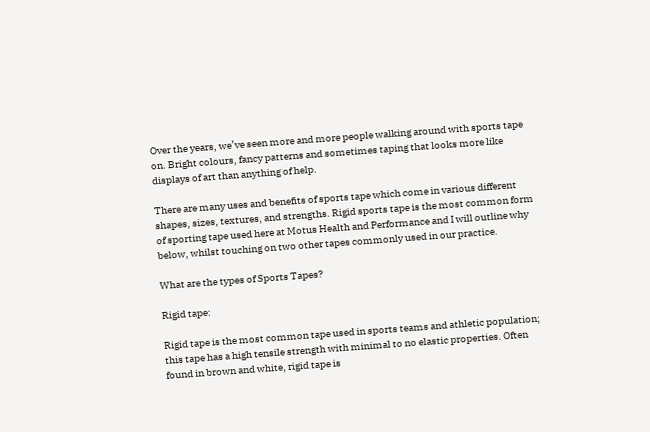Over the years, we’ve seen more and more people walking around with sports tape on. Bright colours, fancy patterns and sometimes taping that looks more like displays of art than anything of help.

There are many uses and benefits of sports tape which come in various different shapes, sizes, textures, and strengths. Rigid sports tape is the most common form of sporting tape used here at Motus Health and Performance and I will outline why below, whilst touching on two other tapes commonly used in our practice.

What are the types of Sports Tapes?

Rigid tape:

Rigid tape is the most common tape used in sports teams and athletic population; this tape has a high tensile strength with minimal to no elastic properties. Often found in brown and white, rigid tape is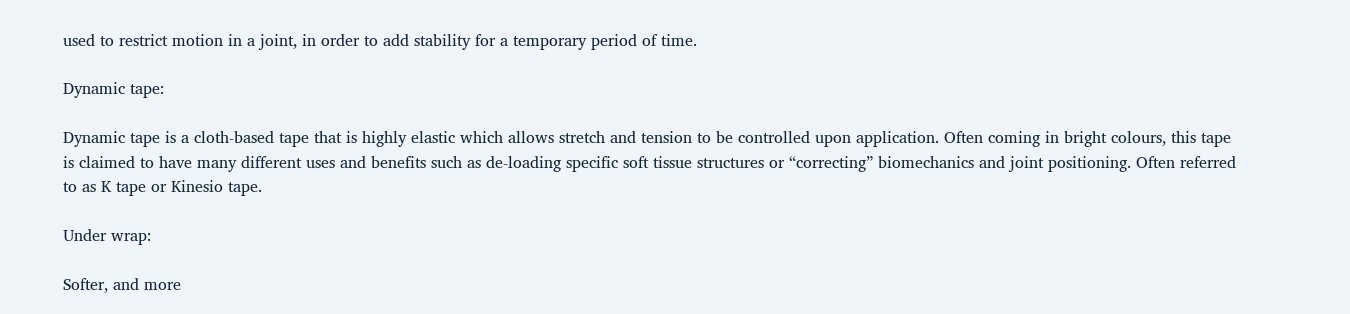used to restrict motion in a joint, in order to add stability for a temporary period of time.

Dynamic tape:

Dynamic tape is a cloth-based tape that is highly elastic which allows stretch and tension to be controlled upon application. Often coming in bright colours, this tape is claimed to have many different uses and benefits such as de-loading specific soft tissue structures or “correcting” biomechanics and joint positioning. Often referred to as K tape or Kinesio tape.

Under wrap:

Softer, and more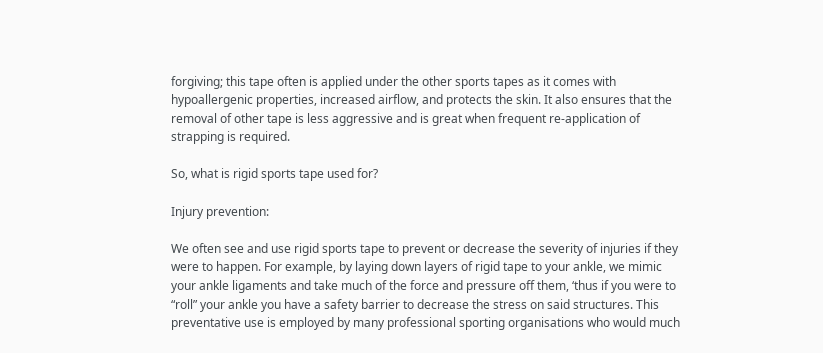forgiving; this tape often is applied under the other sports tapes as it comes with hypoallergenic properties, increased airflow, and protects the skin. It also ensures that the removal of other tape is less aggressive and is great when frequent re-application of strapping is required.

So, what is rigid sports tape used for?

Injury prevention:

We often see and use rigid sports tape to prevent or decrease the severity of injuries if they were to happen. For example, by laying down layers of rigid tape to your ankle, we mimic your ankle ligaments and take much of the force and pressure off them, ‘thus if you were to “roll” your ankle you have a safety barrier to decrease the stress on said structures. This preventative use is employed by many professional sporting organisations who would much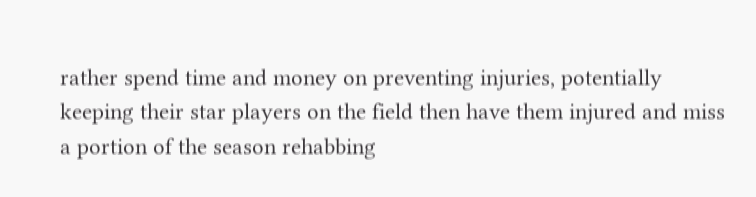rather spend time and money on preventing injuries, potentially keeping their star players on the field then have them injured and miss a portion of the season rehabbing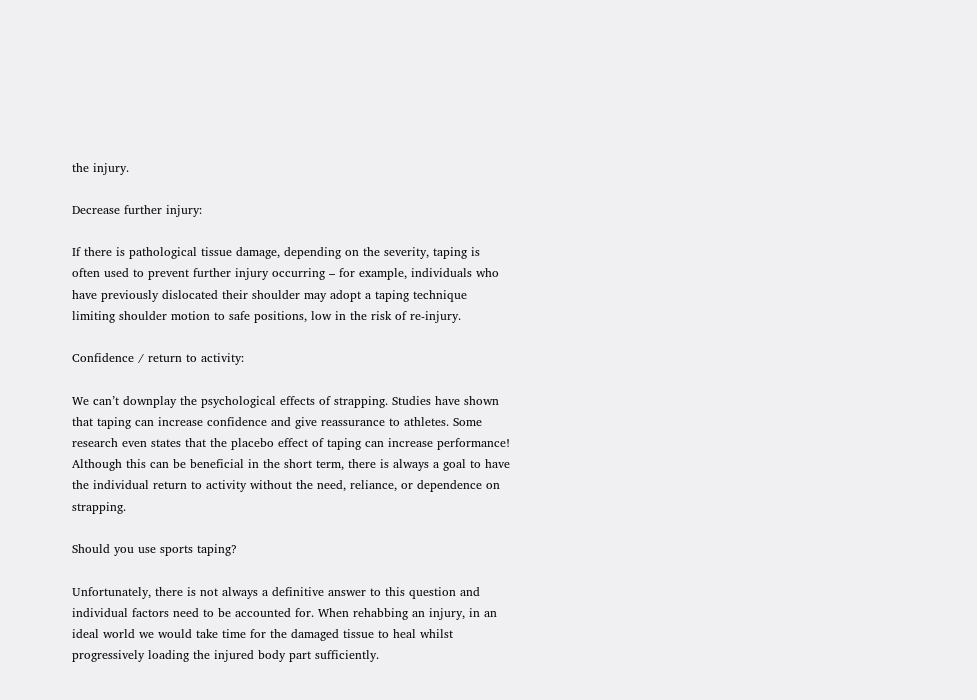the injury.

Decrease further injury:

If there is pathological tissue damage, depending on the severity, taping is often used to prevent further injury occurring – for example, individuals who have previously dislocated their shoulder may adopt a taping technique limiting shoulder motion to safe positions, low in the risk of re-injury.

Confidence / return to activity:

We can’t downplay the psychological effects of strapping. Studies have shown that taping can increase confidence and give reassurance to athletes. Some research even states that the placebo effect of taping can increase performance! Although this can be beneficial in the short term, there is always a goal to have the individual return to activity without the need, reliance, or dependence on strapping.

Should you use sports taping?

Unfortunately, there is not always a definitive answer to this question and individual factors need to be accounted for. When rehabbing an injury, in an ideal world we would take time for the damaged tissue to heal whilst progressively loading the injured body part sufficiently.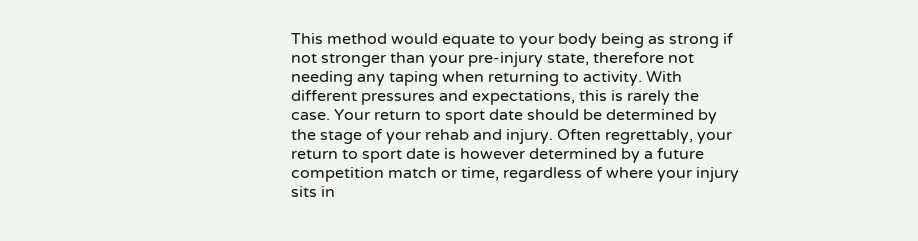This method would equate to your body being as strong if not stronger than your pre-injury state, therefore not needing any taping when returning to activity. With different pressures and expectations, this is rarely the case. Your return to sport date should be determined by the stage of your rehab and injury. Often regrettably, your return to sport date is however determined by a future competition match or time, regardless of where your injury sits in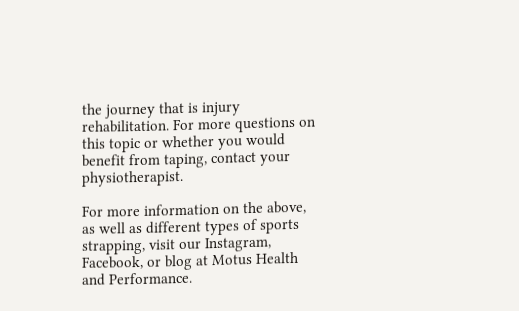the journey that is injury rehabilitation. For more questions on this topic or whether you would benefit from taping, contact your physiotherapist.

For more information on the above, as well as different types of sports strapping, visit our Instagram, Facebook, or blog at Motus Health and Performance.